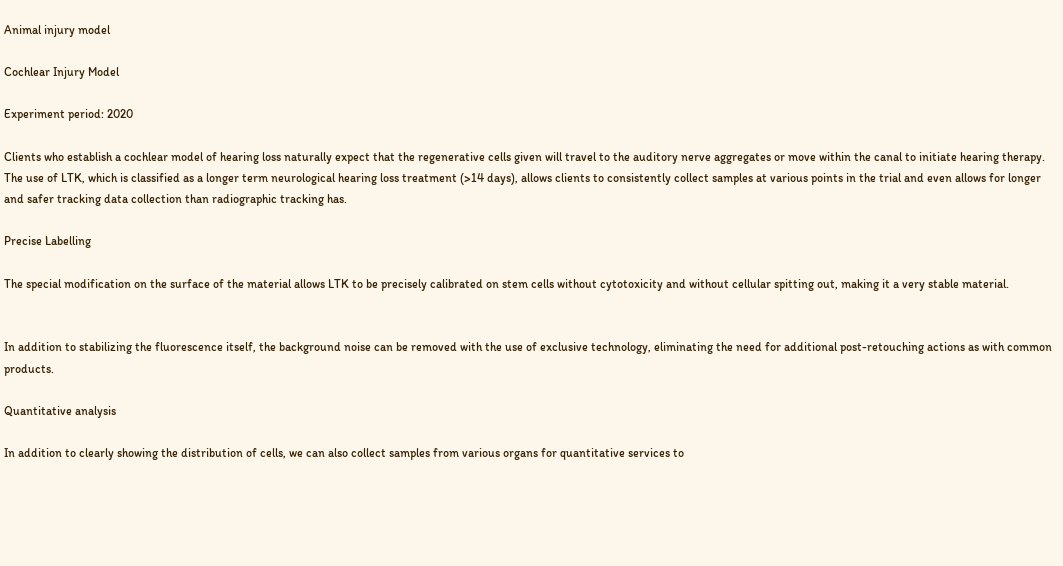Animal injury model

Cochlear Injury Model

Experiment period: 2020

Clients who establish a cochlear model of hearing loss naturally expect that the regenerative cells given will travel to the auditory nerve aggregates or move within the canal to initiate hearing therapy. The use of LTK, which is classified as a longer term neurological hearing loss treatment (>14 days), allows clients to consistently collect samples at various points in the trial and even allows for longer and safer tracking data collection than radiographic tracking has.

Precise Labelling

The special modification on the surface of the material allows LTK to be precisely calibrated on stem cells without cytotoxicity and without cellular spitting out, making it a very stable material.


In addition to stabilizing the fluorescence itself, the background noise can be removed with the use of exclusive technology, eliminating the need for additional post-retouching actions as with common products.

Quantitative analysis

In addition to clearly showing the distribution of cells, we can also collect samples from various organs for quantitative services to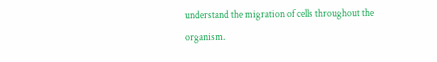understand the migration of cells throughout the organism.